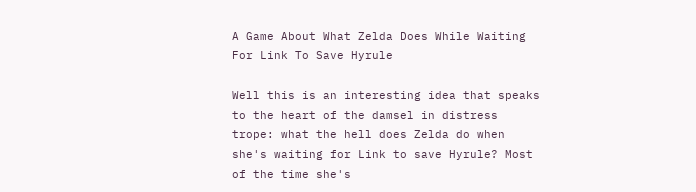A Game About What Zelda Does While Waiting For Link To Save Hyrule

Well this is an interesting idea that speaks to the heart of the damsel in distress trope: what the hell does Zelda do when she's waiting for Link to save Hyrule? Most of the time she's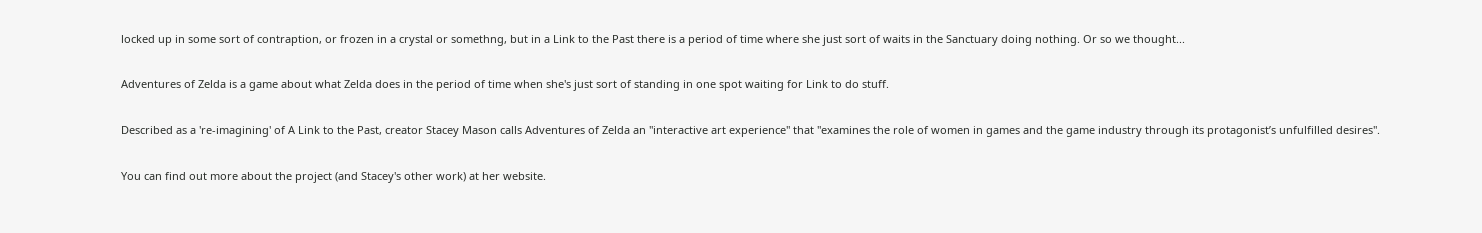locked up in some sort of contraption, or frozen in a crystal or somethng, but in a Link to the Past there is a period of time where she just sort of waits in the Sanctuary doing nothing. Or so we thought...

Adventures of Zelda is a game about what Zelda does in the period of time when she's just sort of standing in one spot waiting for Link to do stuff.

Described as a 're-imagining' of A Link to the Past, creator Stacey Mason calls Adventures of Zelda an "interactive art experience" that "examines the role of women in games and the game industry through its protagonist’s unfulfilled desires".

You can find out more about the project (and Stacey's other work) at her website.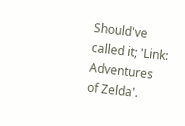Should've called it; 'Link: Adventures of Zelda'.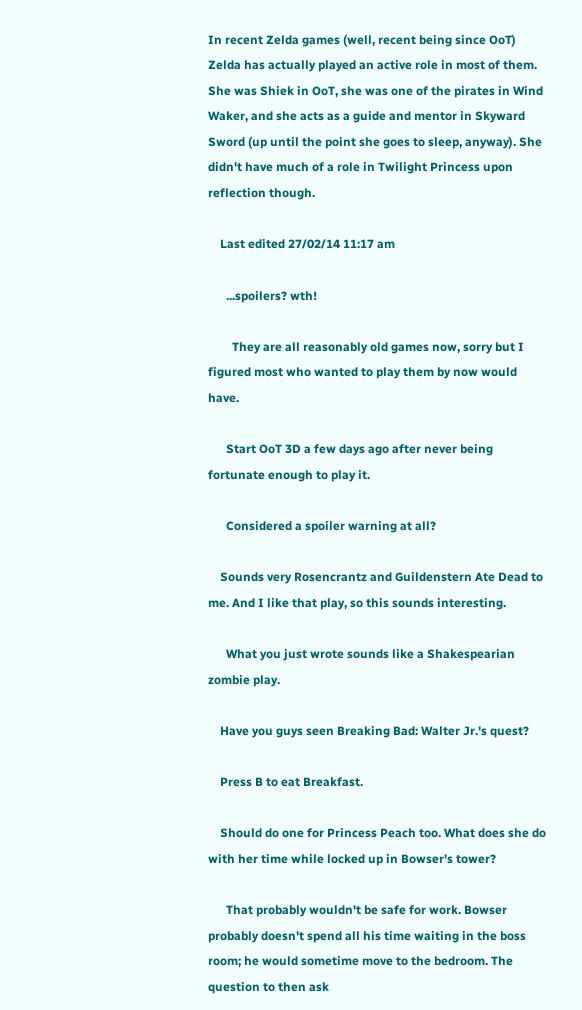In recent Zelda games (well, recent being since OoT) Zelda has actually played an active role in most of them. She was Shiek in OoT, she was one of the pirates in Wind Waker, and she acts as a guide and mentor in Skyward Sword (up until the point she goes to sleep, anyway). She didn't have much of a role in Twilight Princess upon reflection though.

    Last edited 27/02/14 11:17 am

      ...spoilers? wth!

        They are all reasonably old games now, sorry but I figured most who wanted to play them by now would have.

      Start OoT 3D a few days ago after never being fortunate enough to play it.

      Considered a spoiler warning at all?

    Sounds very Rosencrantz and Guildenstern Ate Dead to me. And I like that play, so this sounds interesting.

      What you just wrote sounds like a Shakespearian zombie play.

    Have you guys seen Breaking Bad: Walter Jr.'s quest?

    Press B to eat Breakfast.

    Should do one for Princess Peach too. What does she do with her time while locked up in Bowser's tower?

      That probably wouldn't be safe for work. Bowser probably doesn't spend all his time waiting in the boss room; he would sometime move to the bedroom. The question to then ask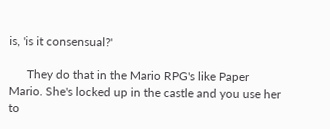is, 'is it consensual?'

      They do that in the Mario RPG's like Paper Mario. She's locked up in the castle and you use her to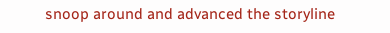snoop around and advanced the storyline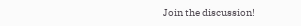Join the discussion!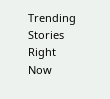Trending Stories Right Now